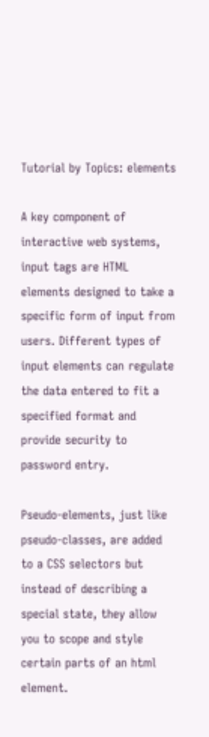Tutorial by Topics: elements

A key component of interactive web systems, input tags are HTML elements designed to take a specific form of input from users. Different types of input elements can regulate the data entered to fit a specified format and provide security to password entry.

Pseudo-elements, just like pseudo-classes, are added to a CSS selectors but instead of describing a special state, they allow you to scope and style certain parts of an html element.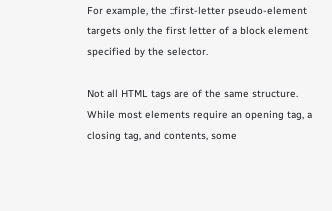For example, the ::first-letter pseudo-element targets only the first letter of a block element specified by the selector.

Not all HTML tags are of the same structure. While most elements require an opening tag, a closing tag, and contents, some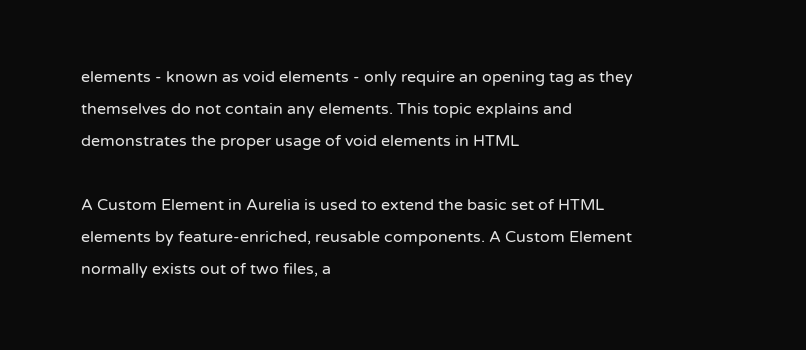elements - known as void elements - only require an opening tag as they themselves do not contain any elements. This topic explains and demonstrates the proper usage of void elements in HTML

A Custom Element in Aurelia is used to extend the basic set of HTML elements by feature-enriched, reusable components. A Custom Element normally exists out of two files, a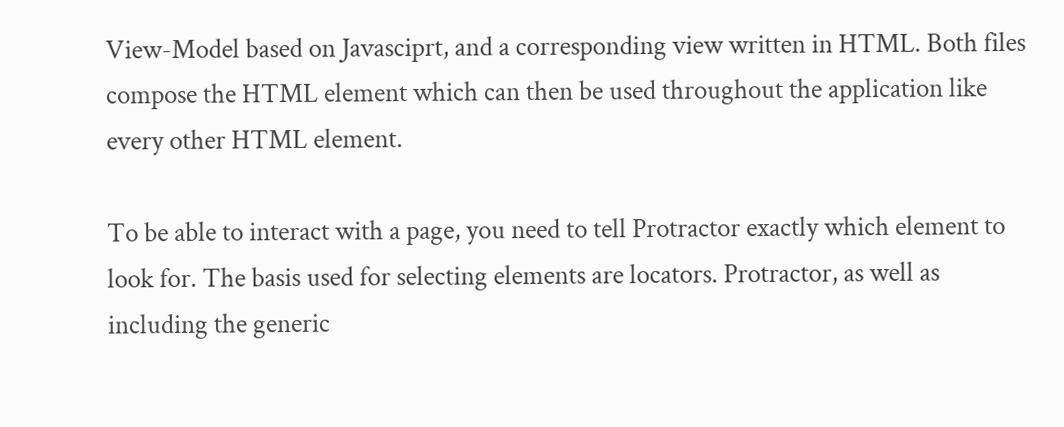View-Model based on Javasciprt, and a corresponding view written in HTML. Both files compose the HTML element which can then be used throughout the application like every other HTML element.

To be able to interact with a page, you need to tell Protractor exactly which element to look for. The basis used for selecting elements are locators. Protractor, as well as including the generic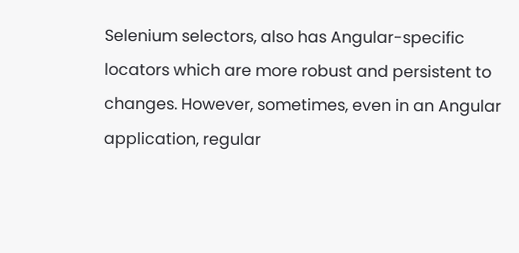Selenium selectors, also has Angular-specific locators which are more robust and persistent to changes. However, sometimes, even in an Angular application, regular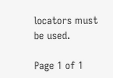locators must be used.

Page 1 of 1